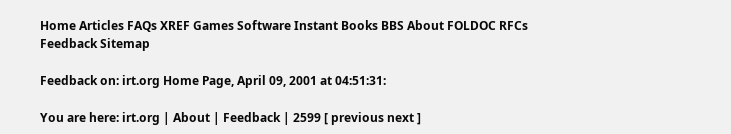Home Articles FAQs XREF Games Software Instant Books BBS About FOLDOC RFCs Feedback Sitemap

Feedback on: irt.org Home Page, April 09, 2001 at 04:51:31:

You are here: irt.org | About | Feedback | 2599 [ previous next ]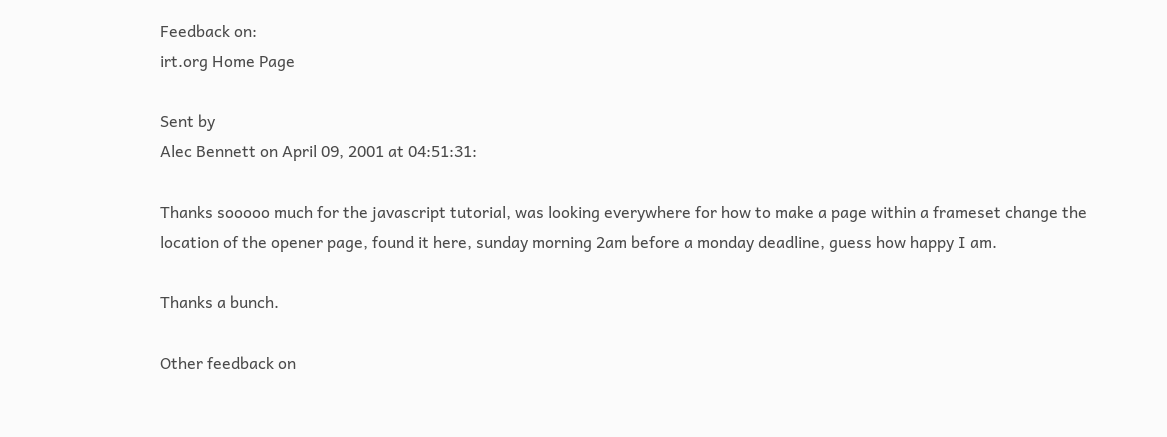Feedback on:
irt.org Home Page

Sent by
Alec Bennett on April 09, 2001 at 04:51:31:

Thanks sooooo much for the javascript tutorial, was looking everywhere for how to make a page within a frameset change the location of the opener page, found it here, sunday morning 2am before a monday deadline, guess how happy I am.

Thanks a bunch.

Other feedback on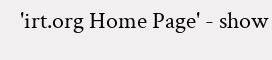'irt.org Home Page' - show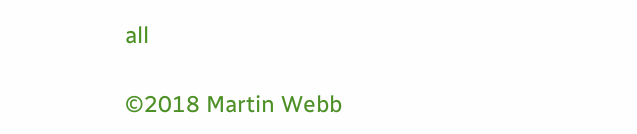all

©2018 Martin Webb